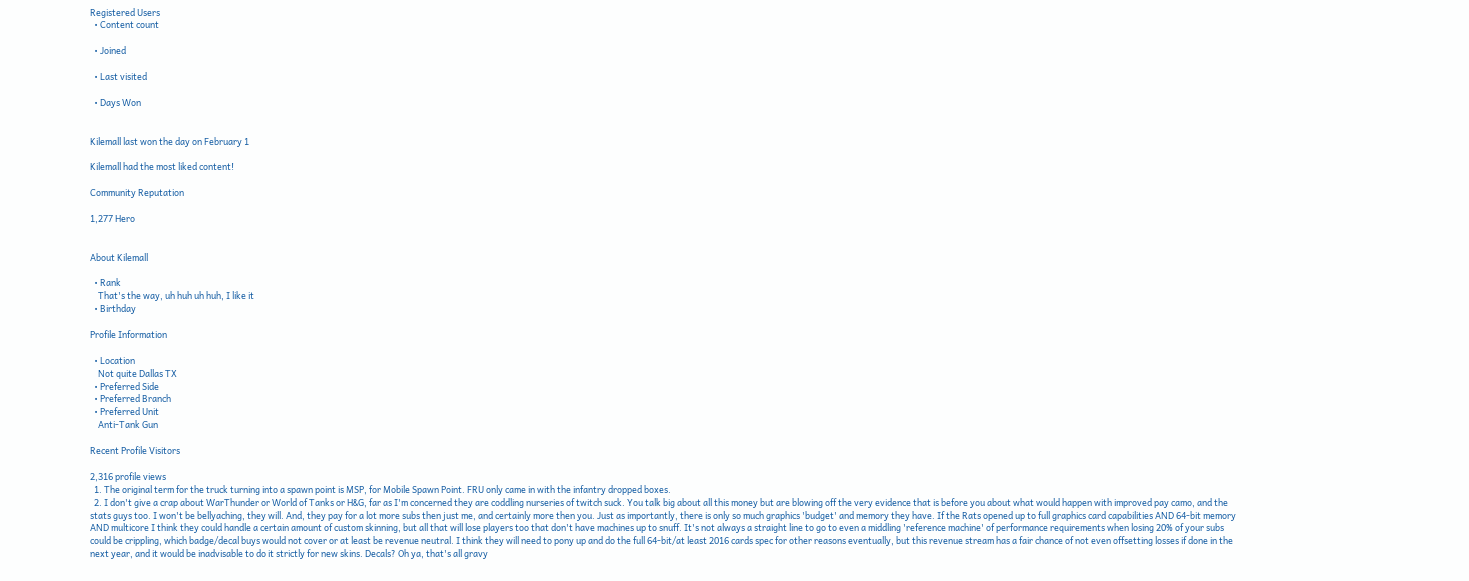Registered Users
  • Content count

  • Joined

  • Last visited

  • Days Won


Kilemall last won the day on February 1

Kilemall had the most liked content!

Community Reputation

1,277 Hero


About Kilemall

  • Rank
    That's the way, uh huh uh huh, I like it
  • Birthday

Profile Information

  • Location
    Not quite Dallas TX
  • Preferred Side
  • Preferred Branch
  • Preferred Unit
    Anti-Tank Gun

Recent Profile Visitors

2,316 profile views
  1. The original term for the truck turning into a spawn point is MSP, for Mobile Spawn Point. FRU only came in with the infantry dropped boxes.
  2. I don't give a crap about WarThunder or World of Tanks or H&G, far as I'm concerned they are coddling nurseries of twitch suck. You talk big about all this money but are blowing off the very evidence that is before you about what would happen with improved pay camo, and the stats guys too. I won't be bellyaching, they will. And, they pay for a lot more subs then just me, and certainly more then you. Just as importantly, there is only so much graphics 'budget' and memory they have. If the Rats opened up to full graphics card capabilities AND 64-bit memory AND multicore I think they could handle a certain amount of custom skinning, but all that will lose players too that don't have machines up to snuff. It's not always a straight line to go to even a middling 'reference machine' of performance requirements when losing 20% of your subs could be crippling, which badge/decal buys would not cover or at least be revenue neutral. I think they will need to pony up and do the full 64-bit/at least 2016 cards spec for other reasons eventually, but this revenue stream has a fair chance of not even offsetting losses if done in the next year, and it would be inadvisable to do it strictly for new skins. Decals? Oh ya, that's all gravy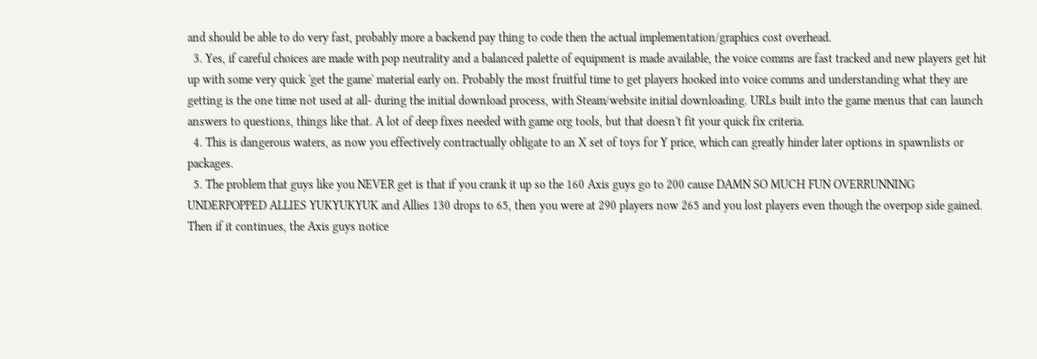and should be able to do very fast, probably more a backend pay thing to code then the actual implementation/graphics cost overhead.
  3. Yes, if careful choices are made with pop neutrality and a balanced palette of equipment is made available, the voice comms are fast tracked and new players get hit up with some very quick 'get the game' material early on. Probably the most fruitful time to get players hooked into voice comms and understanding what they are getting is the one time not used at all- during the initial download process, with Steam/website initial downloading. URLs built into the game menus that can launch answers to questions, things like that. A lot of deep fixes needed with game org tools, but that doesn't fit your quick fix criteria.
  4. This is dangerous waters, as now you effectively contractually obligate to an X set of toys for Y price, which can greatly hinder later options in spawnlists or packages.
  5. The problem that guys like you NEVER get is that if you crank it up so the 160 Axis guys go to 200 cause DAMN SO MUCH FUN OVERRUNNING UNDERPOPPED ALLIES YUKYUKYUK and Allies 130 drops to 65, then you were at 290 players now 265 and you lost players even though the overpop side gained. Then if it continues, the Axis guys notice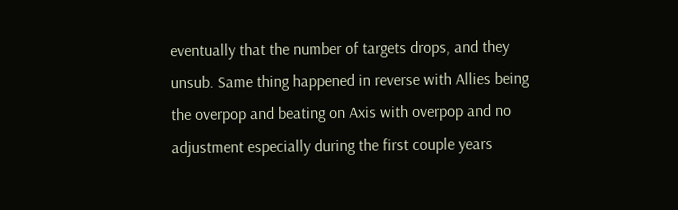eventually that the number of targets drops, and they unsub. Same thing happened in reverse with Allies being the overpop and beating on Axis with overpop and no adjustment especially during the first couple years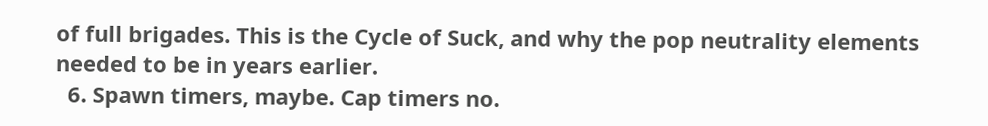of full brigades. This is the Cycle of Suck, and why the pop neutrality elements needed to be in years earlier.
  6. Spawn timers, maybe. Cap timers no.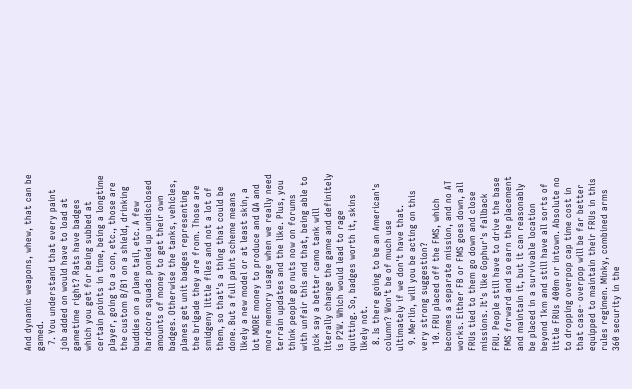And dynamic weapons, whew, that can be gamed.
  7. You understand that every paint job added on would have to load at gametime right? Rats have badges which you get for being subbed at certain points in time, being a longtime player, going to a con, etc., those are the custom B/B1 on a shield, drinking buddies on a plane tail, etc. A few hardcore squads ponied up undisclosed amounts of money to get their own badges. Otherwise the tanks, vehicles, planes get unit badges representing the brigade they are from. Those are smidgeny little files and not a lot of them, so that's a thing that could be done. But a full paint scheme means likely a new model or at least skin, a lot MORE money to produce and QA and more memory usage when we really need terrain updates and the like. Plus, you think people go nuts now on forums with unfair this and that, being able to pick say a better camo tank will literally change the game and definitely is P2W. Which would lead to rage quitting. So, badges worth it, skins likely not.
  8. Is there going to be an American's column? Won't be of much use ultimately if we don't have that.
  9. Merlin, will you be acting on this very strong suggestion?
  10. FRU placed off the FMS, which becomes a separate mission, and no AT works. Either FB or FMS goes down, all FRUs tied to them go down and close missions. It's like Gophur's fallback FRU. People still have to drive the base FMS forward and so earn the placement and maintain it, but it can reasonably be placed in a survivable location beyond 1km and still have all sorts of little FRUs 400m or intown. Absolute no to dropping overpop cap time cost in that case- overpop will be far better equipped to maintain their FRUs in this rules regimen. Minky, combined arms 360 security in the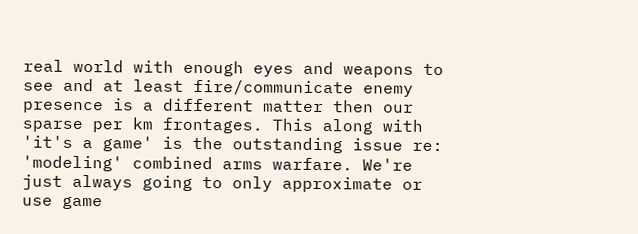real world with enough eyes and weapons to see and at least fire/communicate enemy presence is a different matter then our sparse per km frontages. This along with 'it's a game' is the outstanding issue re: 'modeling' combined arms warfare. We're just always going to only approximate or use game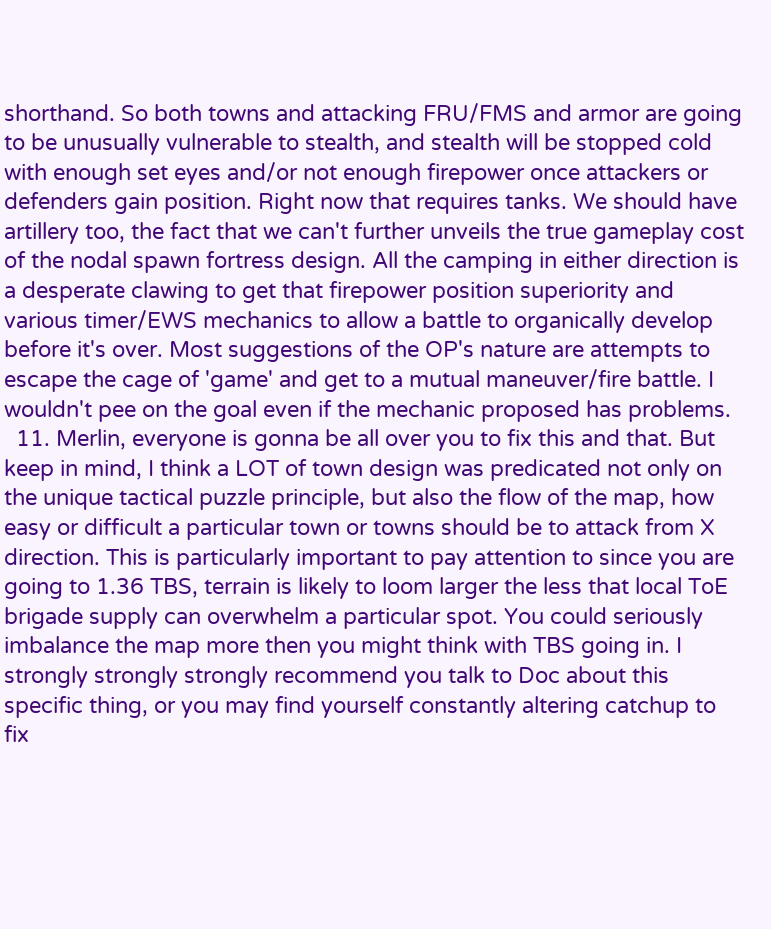shorthand. So both towns and attacking FRU/FMS and armor are going to be unusually vulnerable to stealth, and stealth will be stopped cold with enough set eyes and/or not enough firepower once attackers or defenders gain position. Right now that requires tanks. We should have artillery too, the fact that we can't further unveils the true gameplay cost of the nodal spawn fortress design. All the camping in either direction is a desperate clawing to get that firepower position superiority and various timer/EWS mechanics to allow a battle to organically develop before it's over. Most suggestions of the OP's nature are attempts to escape the cage of 'game' and get to a mutual maneuver/fire battle. I wouldn't pee on the goal even if the mechanic proposed has problems.
  11. Merlin, everyone is gonna be all over you to fix this and that. But keep in mind, I think a LOT of town design was predicated not only on the unique tactical puzzle principle, but also the flow of the map, how easy or difficult a particular town or towns should be to attack from X direction. This is particularly important to pay attention to since you are going to 1.36 TBS, terrain is likely to loom larger the less that local ToE brigade supply can overwhelm a particular spot. You could seriously imbalance the map more then you might think with TBS going in. I strongly strongly strongly recommend you talk to Doc about this specific thing, or you may find yourself constantly altering catchup to fix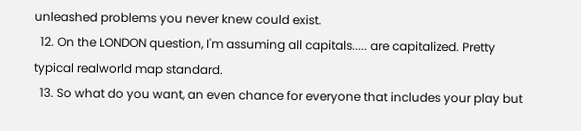unleashed problems you never knew could exist.
  12. On the LONDON question, I'm assuming all capitals..... are capitalized. Pretty typical realworld map standard.
  13. So what do you want, an even chance for everyone that includes your play but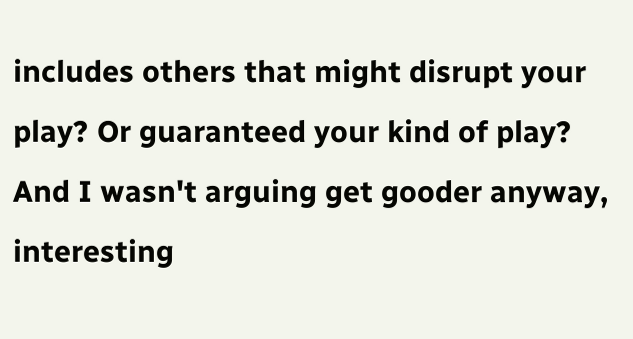includes others that might disrupt your play? Or guaranteed your kind of play? And I wasn't arguing get gooder anyway, interesting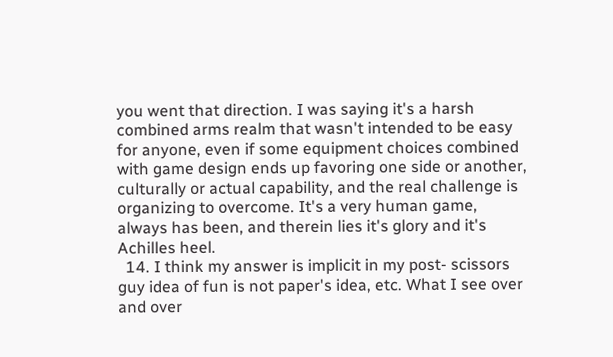you went that direction. I was saying it's a harsh combined arms realm that wasn't intended to be easy for anyone, even if some equipment choices combined with game design ends up favoring one side or another, culturally or actual capability, and the real challenge is organizing to overcome. It's a very human game, always has been, and therein lies it's glory and it's Achilles heel.
  14. I think my answer is implicit in my post- scissors guy idea of fun is not paper's idea, etc. What I see over and over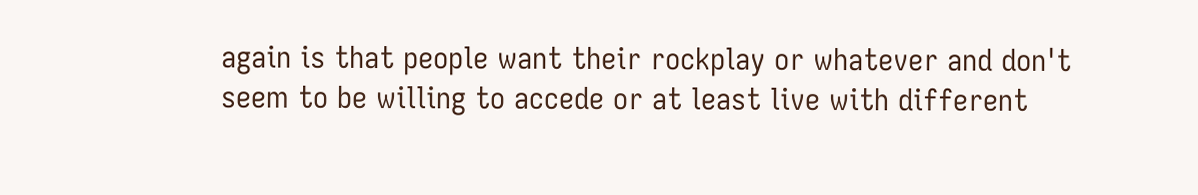again is that people want their rockplay or whatever and don't seem to be willing to accede or at least live with different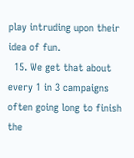play intruding upon their idea of fun.
  15. We get that about every 1 in 3 campaigns often going long to finish the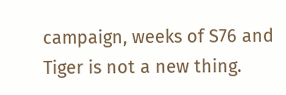campaign, weeks of S76 and Tiger is not a new thing.